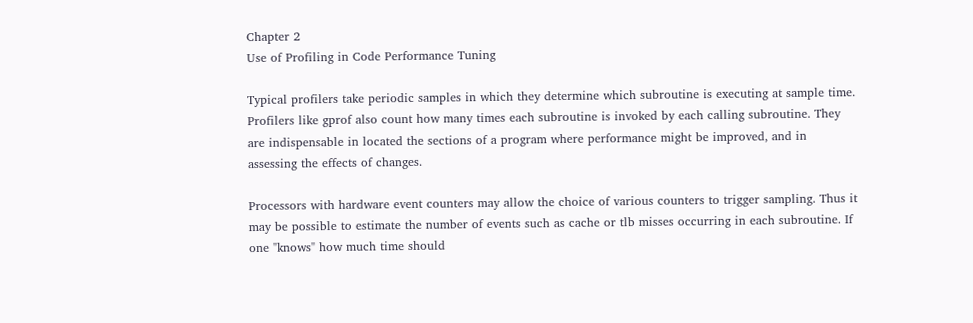Chapter 2
Use of Profiling in Code Performance Tuning

Typical profilers take periodic samples in which they determine which subroutine is executing at sample time. Profilers like gprof also count how many times each subroutine is invoked by each calling subroutine. They are indispensable in located the sections of a program where performance might be improved, and in assessing the effects of changes.

Processors with hardware event counters may allow the choice of various counters to trigger sampling. Thus it may be possible to estimate the number of events such as cache or tlb misses occurring in each subroutine. If one "knows" how much time should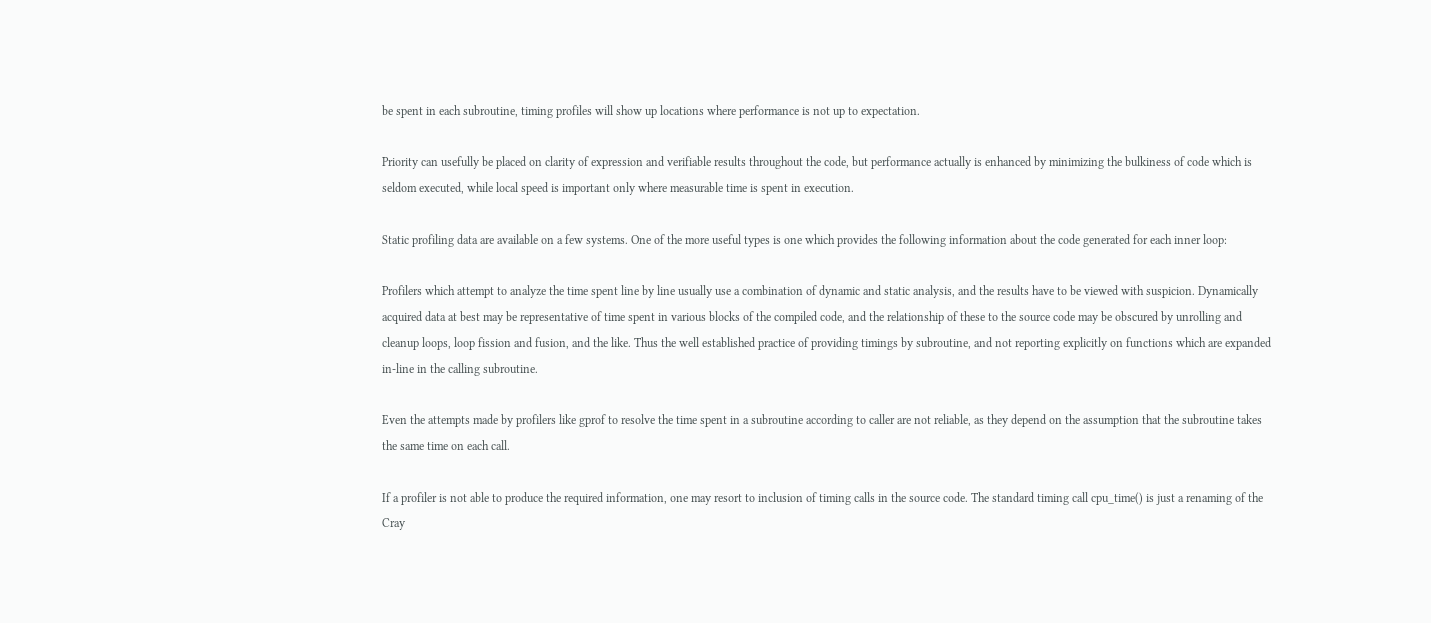be spent in each subroutine, timing profiles will show up locations where performance is not up to expectation.

Priority can usefully be placed on clarity of expression and verifiable results throughout the code, but performance actually is enhanced by minimizing the bulkiness of code which is seldom executed, while local speed is important only where measurable time is spent in execution.

Static profiling data are available on a few systems. One of the more useful types is one which provides the following information about the code generated for each inner loop:

Profilers which attempt to analyze the time spent line by line usually use a combination of dynamic and static analysis, and the results have to be viewed with suspicion. Dynamically acquired data at best may be representative of time spent in various blocks of the compiled code, and the relationship of these to the source code may be obscured by unrolling and cleanup loops, loop fission and fusion, and the like. Thus the well established practice of providing timings by subroutine, and not reporting explicitly on functions which are expanded in-line in the calling subroutine.

Even the attempts made by profilers like gprof to resolve the time spent in a subroutine according to caller are not reliable, as they depend on the assumption that the subroutine takes the same time on each call.

If a profiler is not able to produce the required information, one may resort to inclusion of timing calls in the source code. The standard timing call cpu_time() is just a renaming of the Cray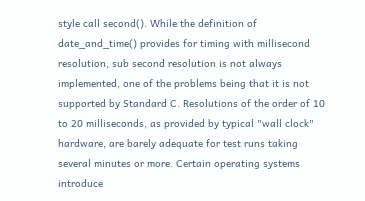style call second(). While the definition of date_and_time() provides for timing with millisecond resolution, sub second resolution is not always implemented, one of the problems being that it is not supported by Standard C. Resolutions of the order of 10 to 20 milliseconds, as provided by typical "wall clock" hardware, are barely adequate for test runs taking several minutes or more. Certain operating systems introduce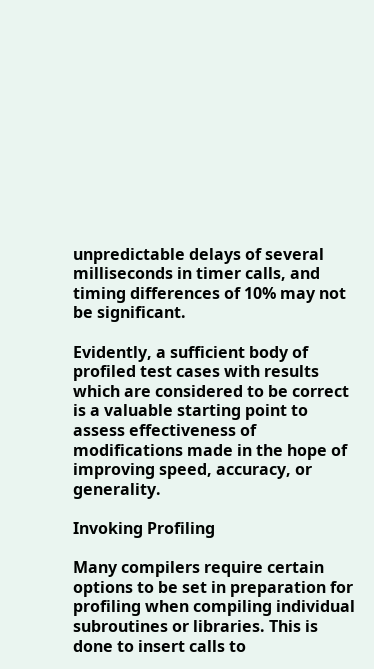unpredictable delays of several milliseconds in timer calls, and timing differences of 10% may not be significant.

Evidently, a sufficient body of profiled test cases with results which are considered to be correct is a valuable starting point to assess effectiveness of modifications made in the hope of improving speed, accuracy, or generality.

Invoking Profiling

Many compilers require certain options to be set in preparation for profiling when compiling individual subroutines or libraries. This is done to insert calls to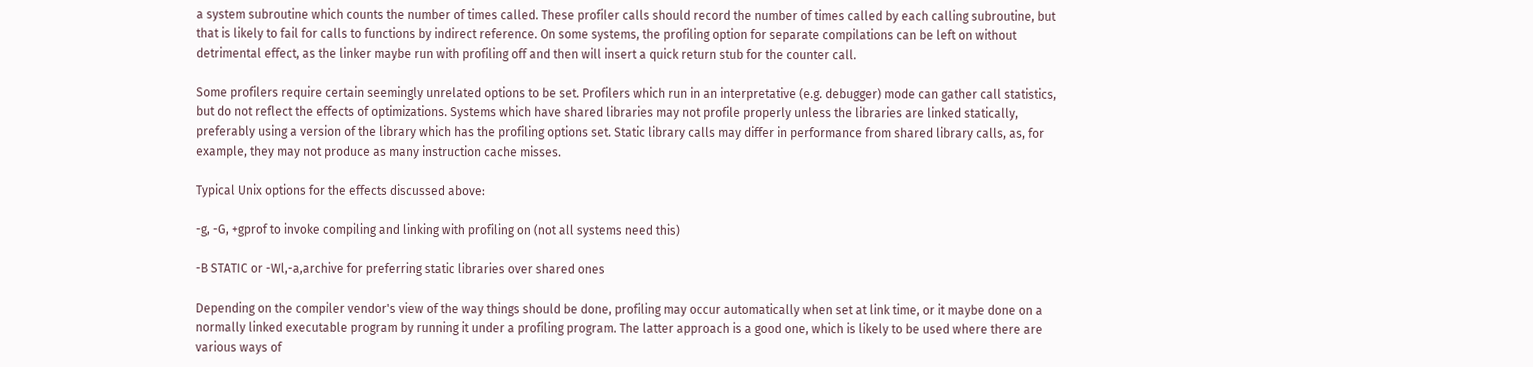a system subroutine which counts the number of times called. These profiler calls should record the number of times called by each calling subroutine, but that is likely to fail for calls to functions by indirect reference. On some systems, the profiling option for separate compilations can be left on without detrimental effect, as the linker maybe run with profiling off and then will insert a quick return stub for the counter call.

Some profilers require certain seemingly unrelated options to be set. Profilers which run in an interpretative (e.g. debugger) mode can gather call statistics, but do not reflect the effects of optimizations. Systems which have shared libraries may not profile properly unless the libraries are linked statically, preferably using a version of the library which has the profiling options set. Static library calls may differ in performance from shared library calls, as, for example, they may not produce as many instruction cache misses.

Typical Unix options for the effects discussed above:

-g, -G, +gprof to invoke compiling and linking with profiling on (not all systems need this)

-B STATIC or -Wl,-a,archive for preferring static libraries over shared ones

Depending on the compiler vendor's view of the way things should be done, profiling may occur automatically when set at link time, or it maybe done on a normally linked executable program by running it under a profiling program. The latter approach is a good one, which is likely to be used where there are various ways of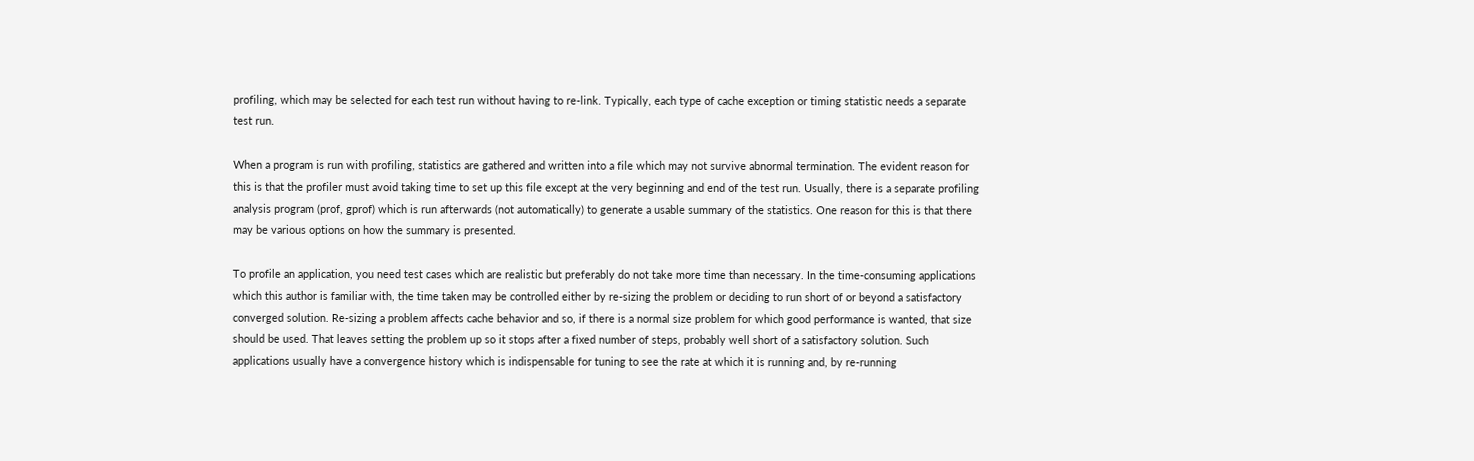profiling, which may be selected for each test run without having to re-link. Typically, each type of cache exception or timing statistic needs a separate test run.

When a program is run with profiling, statistics are gathered and written into a file which may not survive abnormal termination. The evident reason for this is that the profiler must avoid taking time to set up this file except at the very beginning and end of the test run. Usually, there is a separate profiling analysis program (prof, gprof) which is run afterwards (not automatically) to generate a usable summary of the statistics. One reason for this is that there may be various options on how the summary is presented.

To profile an application, you need test cases which are realistic but preferably do not take more time than necessary. In the time-consuming applications which this author is familiar with, the time taken may be controlled either by re-sizing the problem or deciding to run short of or beyond a satisfactory converged solution. Re-sizing a problem affects cache behavior and so, if there is a normal size problem for which good performance is wanted, that size should be used. That leaves setting the problem up so it stops after a fixed number of steps, probably well short of a satisfactory solution. Such applications usually have a convergence history which is indispensable for tuning to see the rate at which it is running and, by re-running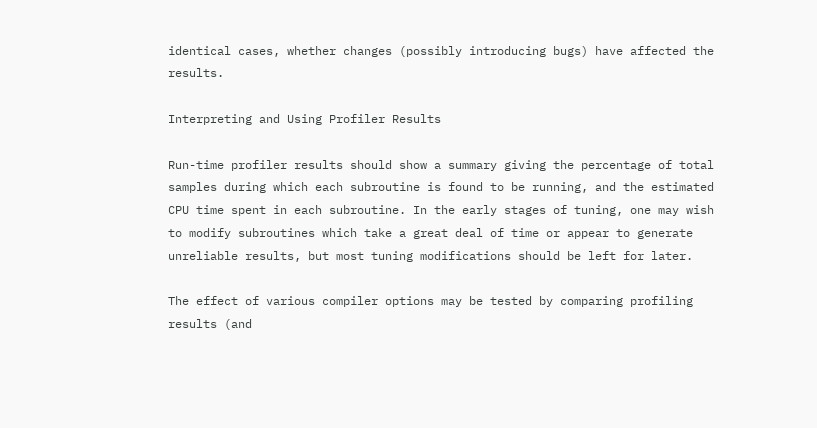identical cases, whether changes (possibly introducing bugs) have affected the results.

Interpreting and Using Profiler Results

Run-time profiler results should show a summary giving the percentage of total samples during which each subroutine is found to be running, and the estimated CPU time spent in each subroutine. In the early stages of tuning, one may wish to modify subroutines which take a great deal of time or appear to generate unreliable results, but most tuning modifications should be left for later.

The effect of various compiler options may be tested by comparing profiling results (and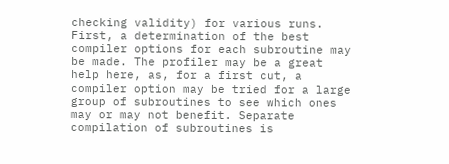checking validity) for various runs. First, a determination of the best compiler options for each subroutine may be made. The profiler may be a great help here, as, for a first cut, a compiler option may be tried for a large group of subroutines to see which ones may or may not benefit. Separate compilation of subroutines is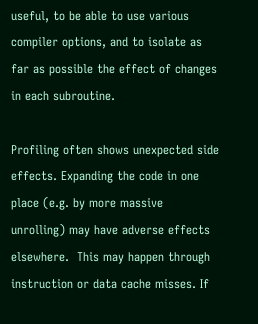useful, to be able to use various compiler options, and to isolate as far as possible the effect of changes in each subroutine.

Profiling often shows unexpected side effects. Expanding the code in one place (e.g. by more massive unrolling) may have adverse effects elsewhere.  This may happen through instruction or data cache misses. If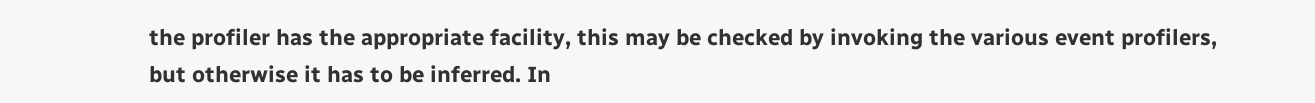the profiler has the appropriate facility, this may be checked by invoking the various event profilers, but otherwise it has to be inferred. In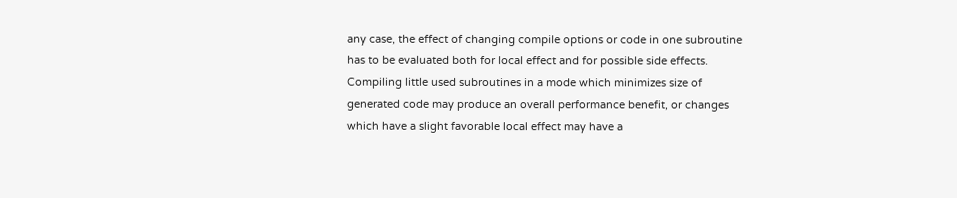any case, the effect of changing compile options or code in one subroutine has to be evaluated both for local effect and for possible side effects. Compiling little used subroutines in a mode which minimizes size of generated code may produce an overall performance benefit, or changes which have a slight favorable local effect may have a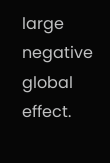large negative global effect.